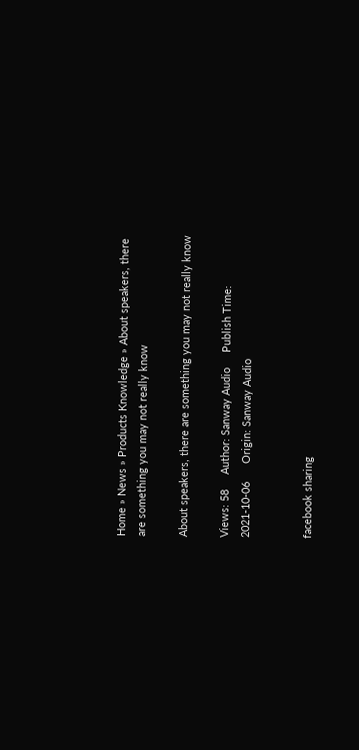Home » News » Products Knowledge » About speakers, there are something you may not really know

About speakers, there are something you may not really know

Views: 58     Author: Sanway Audio     Publish Time: 2021-10-06      Origin: Sanway Audio


facebook sharing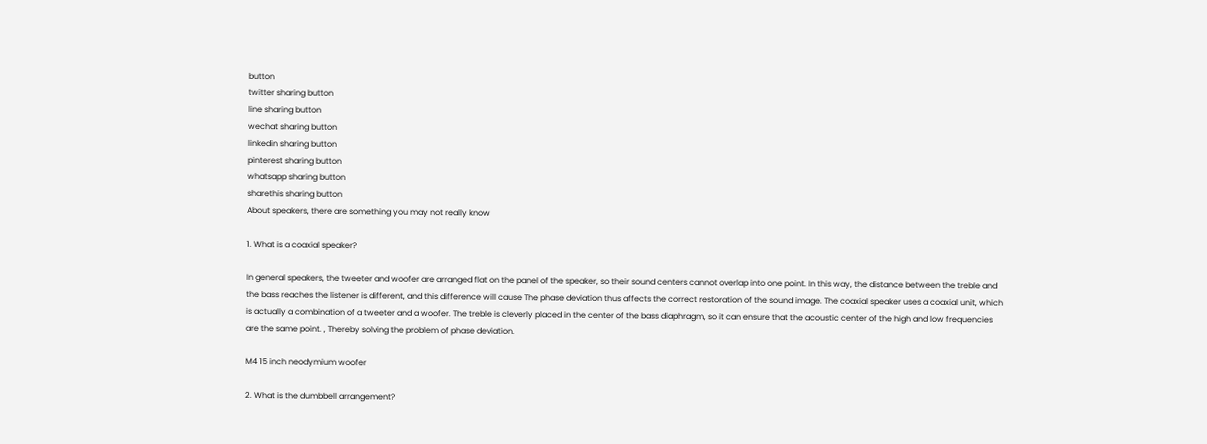button
twitter sharing button
line sharing button
wechat sharing button
linkedin sharing button
pinterest sharing button
whatsapp sharing button
sharethis sharing button
About speakers, there are something you may not really know

1. What is a coaxial speaker?

In general speakers, the tweeter and woofer are arranged flat on the panel of the speaker, so their sound centers cannot overlap into one point. In this way, the distance between the treble and the bass reaches the listener is different, and this difference will cause The phase deviation thus affects the correct restoration of the sound image. The coaxial speaker uses a coaxial unit, which is actually a combination of a tweeter and a woofer. The treble is cleverly placed in the center of the bass diaphragm, so it can ensure that the acoustic center of the high and low frequencies are the same point. , Thereby solving the problem of phase deviation.

M4 15 inch neodymium woofer

2. What is the dumbbell arrangement?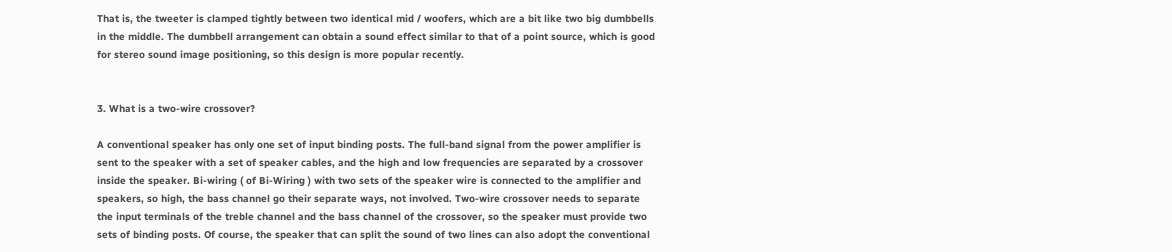That is, the tweeter is clamped tightly between two identical mid / woofers, which are a bit like two big dumbbells in the middle. The dumbbell arrangement can obtain a sound effect similar to that of a point source, which is good for stereo sound image positioning, so this design is more popular recently.


3. What is a two-wire crossover?

A conventional speaker has only one set of input binding posts. The full-band signal from the power amplifier is sent to the speaker with a set of speaker cables, and the high and low frequencies are separated by a crossover inside the speaker. Bi-wiring ( of Bi-Wiring ) with two sets of the speaker wire is connected to the amplifier and speakers, so high, the bass channel go their separate ways, not involved. Two-wire crossover needs to separate the input terminals of the treble channel and the bass channel of the crossover, so the speaker must provide two sets of binding posts. Of course, the speaker that can split the sound of two lines can also adopt the conventional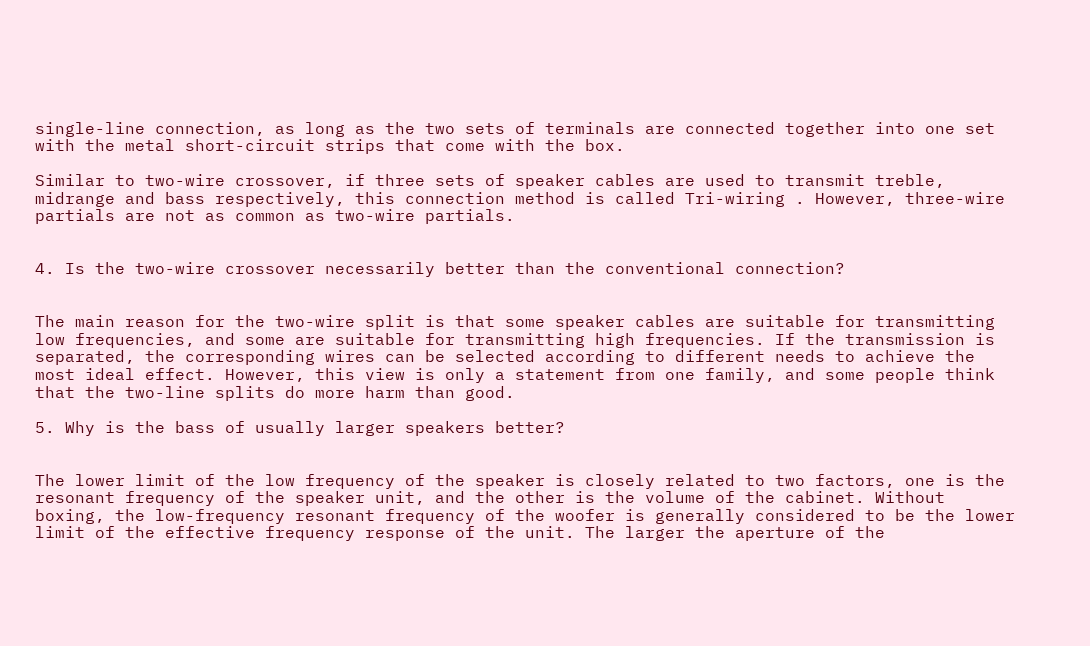single-line connection, as long as the two sets of terminals are connected together into one set with the metal short-circuit strips that come with the box.

Similar to two-wire crossover, if three sets of speaker cables are used to transmit treble, midrange and bass respectively, this connection method is called Tri-wiring . However, three-wire partials are not as common as two-wire partials.


4. Is the two-wire crossover necessarily better than the conventional connection?


The main reason for the two-wire split is that some speaker cables are suitable for transmitting low frequencies, and some are suitable for transmitting high frequencies. If the transmission is separated, the corresponding wires can be selected according to different needs to achieve the most ideal effect. However, this view is only a statement from one family, and some people think that the two-line splits do more harm than good.

5. Why is the bass of usually larger speakers better?


The lower limit of the low frequency of the speaker is closely related to two factors, one is the resonant frequency of the speaker unit, and the other is the volume of the cabinet. Without boxing, the low-frequency resonant frequency of the woofer is generally considered to be the lower limit of the effective frequency response of the unit. The larger the aperture of the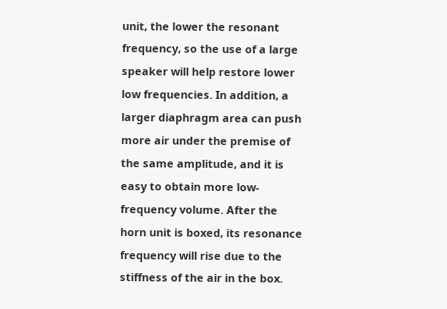unit, the lower the resonant frequency, so the use of a large speaker will help restore lower low frequencies. In addition, a larger diaphragm area can push more air under the premise of the same amplitude, and it is easy to obtain more low-frequency volume. After the horn unit is boxed, its resonance frequency will rise due to the stiffness of the air in the box.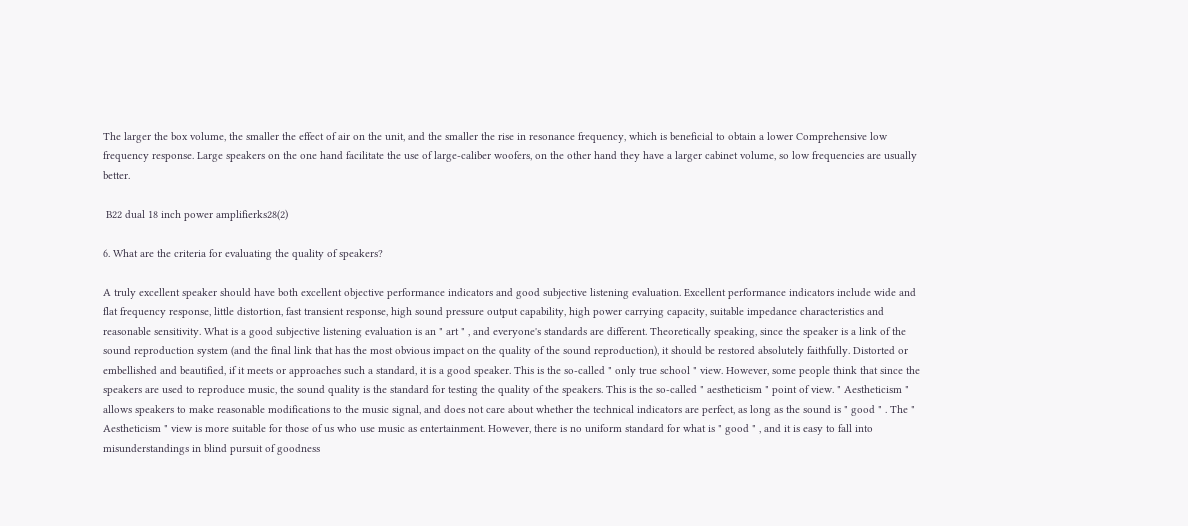The larger the box volume, the smaller the effect of air on the unit, and the smaller the rise in resonance frequency, which is beneficial to obtain a lower Comprehensive low frequency response. Large speakers on the one hand facilitate the use of large-caliber woofers, on the other hand they have a larger cabinet volume, so low frequencies are usually better.

 B22 dual 18 inch power amplifierks28(2)

6. What are the criteria for evaluating the quality of speakers?

A truly excellent speaker should have both excellent objective performance indicators and good subjective listening evaluation. Excellent performance indicators include wide and flat frequency response, little distortion, fast transient response, high sound pressure output capability, high power carrying capacity, suitable impedance characteristics and reasonable sensitivity. What is a good subjective listening evaluation is an " art " , and everyone's standards are different. Theoretically speaking, since the speaker is a link of the sound reproduction system (and the final link that has the most obvious impact on the quality of the sound reproduction), it should be restored absolutely faithfully. Distorted or embellished and beautified, if it meets or approaches such a standard, it is a good speaker. This is the so-called " only true school " view. However, some people think that since the speakers are used to reproduce music, the sound quality is the standard for testing the quality of the speakers. This is the so-called " aestheticism " point of view. " Aestheticism " allows speakers to make reasonable modifications to the music signal, and does not care about whether the technical indicators are perfect, as long as the sound is " good " . The " Aestheticism " view is more suitable for those of us who use music as entertainment. However, there is no uniform standard for what is " good " , and it is easy to fall into misunderstandings in blind pursuit of goodness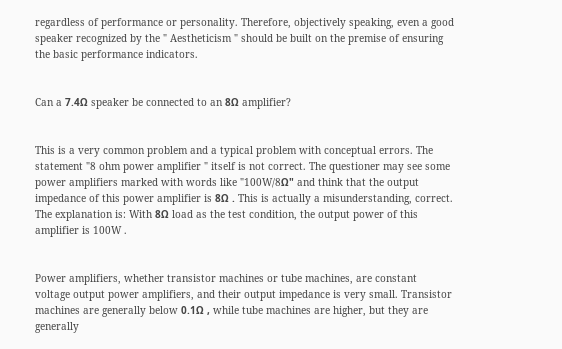regardless of performance or personality. Therefore, objectively speaking, even a good speaker recognized by the " Aestheticism " should be built on the premise of ensuring the basic performance indicators.


Can a 7.4Ω speaker be connected to an 8Ω amplifier?


This is a very common problem and a typical problem with conceptual errors. The statement "8 ohm power amplifier " itself is not correct. The questioner may see some power amplifiers marked with words like "100W/8Ω" and think that the output impedance of this power amplifier is 8Ω . This is actually a misunderstanding, correct. The explanation is: With 8Ω load as the test condition, the output power of this amplifier is 100W .


Power amplifiers, whether transistor machines or tube machines, are constant voltage output power amplifiers, and their output impedance is very small. Transistor machines are generally below 0.1Ω , while tube machines are higher, but they are generally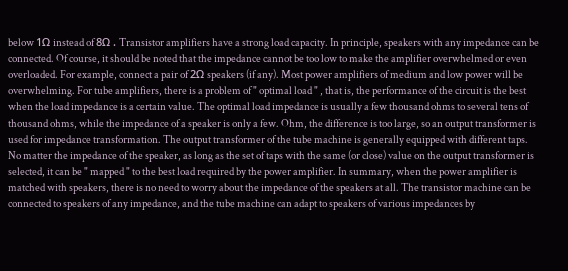below 1Ω instead of 8Ω . Transistor amplifiers have a strong load capacity. In principle, speakers with any impedance can be connected. Of course, it should be noted that the impedance cannot be too low to make the amplifier overwhelmed or even overloaded. For example, connect a pair of 2Ω speakers (if any). Most power amplifiers of medium and low power will be overwhelming. For tube amplifiers, there is a problem of " optimal load " , that is, the performance of the circuit is the best when the load impedance is a certain value. The optimal load impedance is usually a few thousand ohms to several tens of thousand ohms, while the impedance of a speaker is only a few. Ohm, the difference is too large, so an output transformer is used for impedance transformation. The output transformer of the tube machine is generally equipped with different taps. No matter the impedance of the speaker, as long as the set of taps with the same (or close) value on the output transformer is selected, it can be " mapped " to the best load required by the power amplifier. In summary, when the power amplifier is matched with speakers, there is no need to worry about the impedance of the speakers at all. The transistor machine can be connected to speakers of any impedance, and the tube machine can adapt to speakers of various impedances by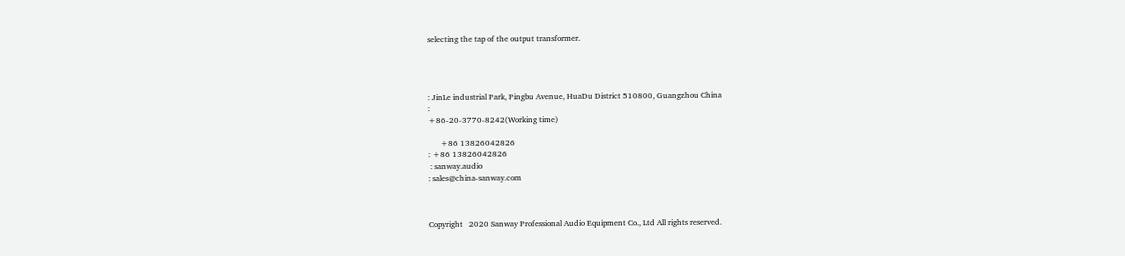selecting the tap of the output transformer.




: JinLe industrial Park, Pingbu Avenue, HuaDu District 510800, Guangzhou China
:
+86-20-3770-8242(Working time)

      +86 13826042826
: +86 13826042826
 : sanway.audio
: sales@china-sanway.com



Copyright   2020 Sanway Professional Audio Equipment Co., Ltd All rights reserved.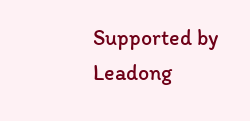Supported by Leadong